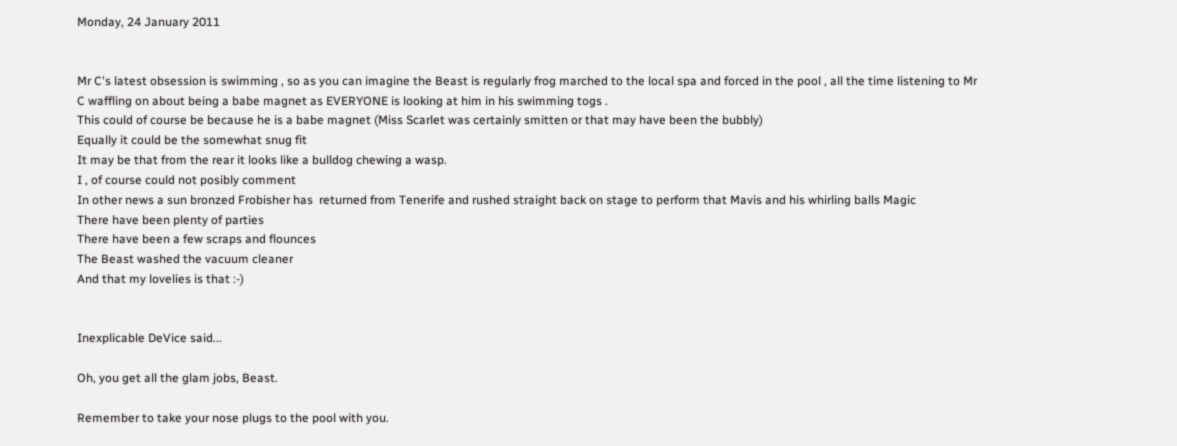Monday, 24 January 2011


Mr C's latest obsession is swimming , so as you can imagine the Beast is regularly frog marched to the local spa and forced in the pool , all the time listening to Mr C waffling on about being a babe magnet as EVERYONE is looking at him in his swimming togs .
This could of course be because he is a babe magnet (Miss Scarlet was certainly smitten or that may have been the bubbly)
Equally it could be the somewhat snug fit
It may be that from the rear it looks like a bulldog chewing a wasp.
I , of course could not posibly comment
In other news a sun bronzed Frobisher has  returned from Tenerife and rushed straight back on stage to perform that Mavis and his whirling balls Magic
There have been plenty of parties
There have been a few scraps and flounces
The Beast washed the vacuum cleaner
And that my lovelies is that :-)


Inexplicable DeVice said...

Oh, you get all the glam jobs, Beast.

Remember to take your nose plugs to the pool with you.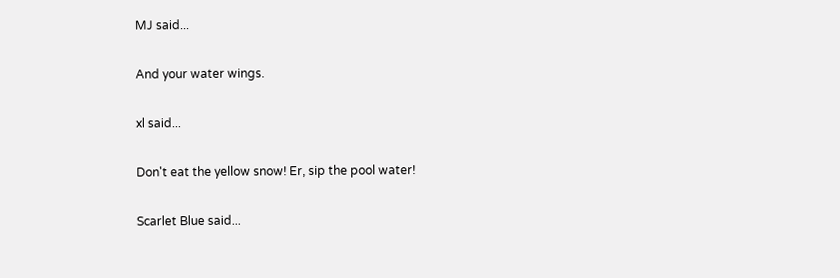MJ said...

And your water wings.

xl said...

Don't eat the yellow snow! Er, sip the pool water!

Scarlet Blue said...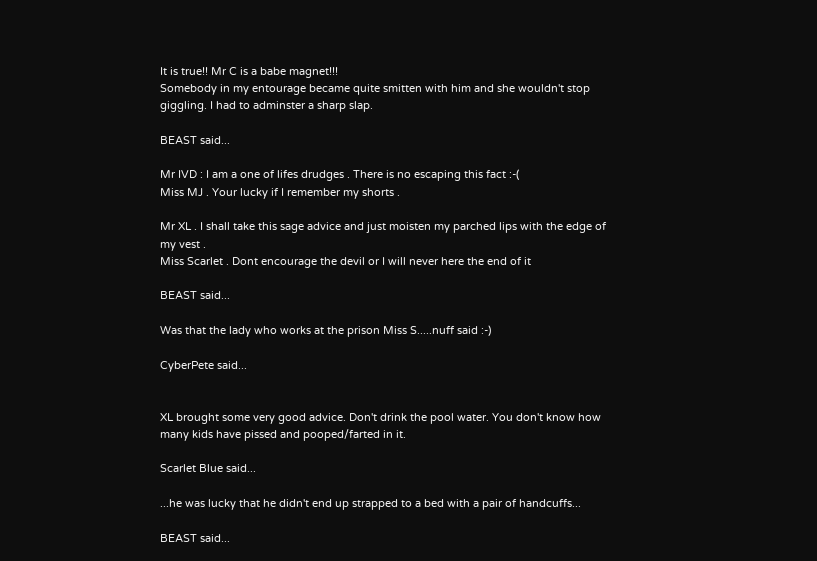It is true!! Mr C is a babe magnet!!!
Somebody in my entourage became quite smitten with him and she wouldn't stop giggling. I had to adminster a sharp slap.

BEAST said...

Mr IVD : I am a one of lifes drudges . There is no escaping this fact :-(
Miss MJ . Your lucky if I remember my shorts .

Mr XL . I shall take this sage advice and just moisten my parched lips with the edge of my vest .
Miss Scarlet . Dont encourage the devil or I will never here the end of it

BEAST said...

Was that the lady who works at the prison Miss S.....nuff said :-)

CyberPete said...


XL brought some very good advice. Don't drink the pool water. You don't know how many kids have pissed and pooped/farted in it.

Scarlet Blue said...

...he was lucky that he didn't end up strapped to a bed with a pair of handcuffs...

BEAST said...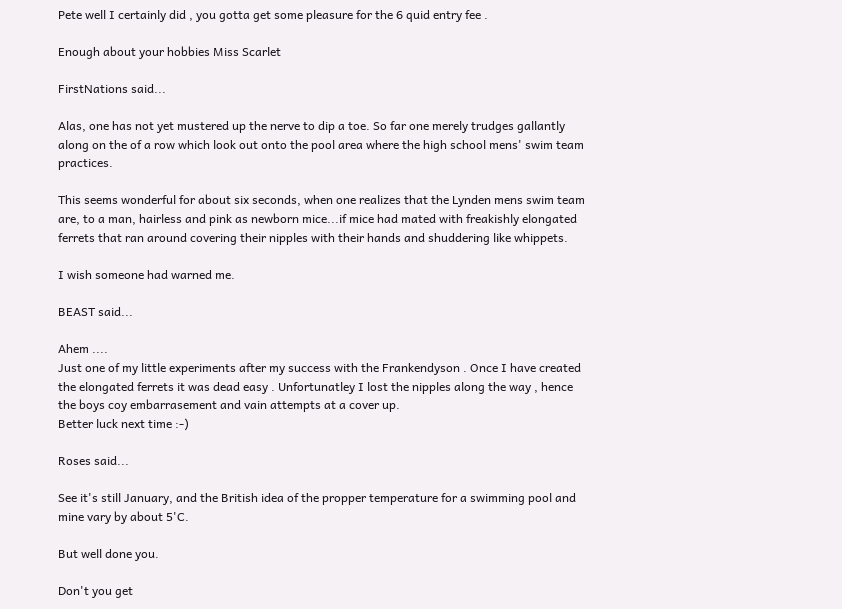Pete well I certainly did , you gotta get some pleasure for the 6 quid entry fee .

Enough about your hobbies Miss Scarlet

FirstNations said...

Alas, one has not yet mustered up the nerve to dip a toe. So far one merely trudges gallantly along on the of a row which look out onto the pool area where the high school mens' swim team practices.

This seems wonderful for about six seconds, when one realizes that the Lynden mens swim team are, to a man, hairless and pink as newborn mice...if mice had mated with freakishly elongated ferrets that ran around covering their nipples with their hands and shuddering like whippets.

I wish someone had warned me.

BEAST said...

Ahem ....
Just one of my little experiments after my success with the Frankendyson . Once I have created the elongated ferrets it was dead easy . Unfortunatley I lost the nipples along the way , hence the boys coy embarrasement and vain attempts at a cover up.
Better luck next time :-)

Roses said...

See it's still January, and the British idea of the propper temperature for a swimming pool and mine vary by about 5'C.

But well done you.

Don't you get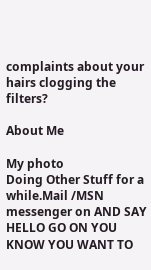complaints about your hairs clogging the filters?

About Me

My photo
Doing Other Stuff for a while.Mail /MSN messenger on AND SAY HELLO GO ON YOU KNOW YOU WANT TO